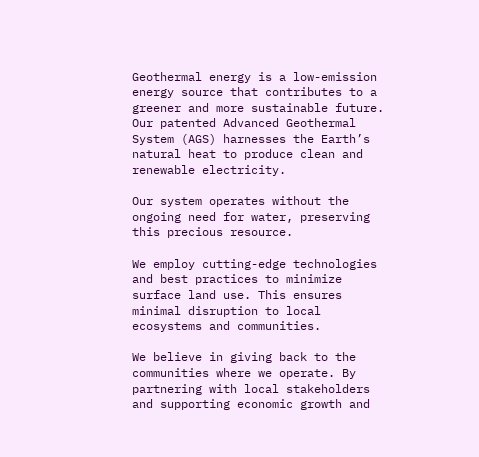Geothermal energy is a low-emission energy source that contributes to a greener and more sustainable future. Our patented Advanced Geothermal System (AGS) harnesses the Earth’s natural heat to produce clean and renewable electricity.

Our system operates without the ongoing need for water, preserving this precious resource.

We employ cutting-edge technologies and best practices to minimize surface land use. This ensures minimal disruption to local ecosystems and communities.

We believe in giving back to the communities where we operate. By partnering with local stakeholders and supporting economic growth and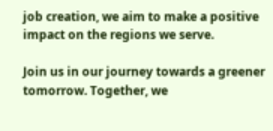job creation, we aim to make a positive impact on the regions we serve.

Join us in our journey towards a greener tomorrow. Together, we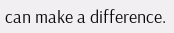can make a difference.